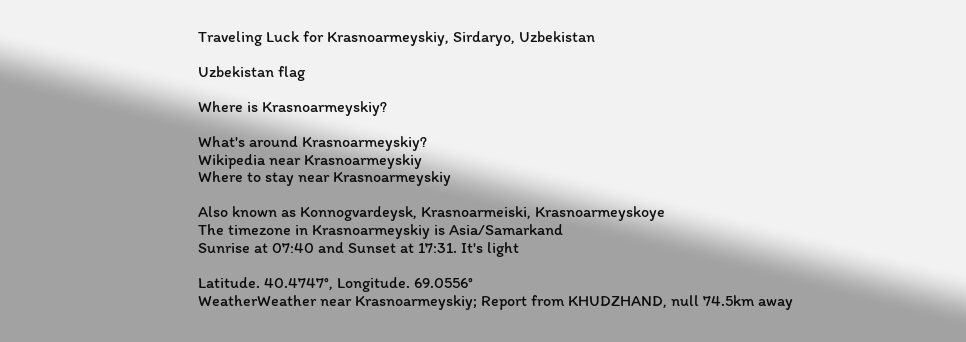Traveling Luck for Krasnoarmeyskiy, Sirdaryo, Uzbekistan

Uzbekistan flag

Where is Krasnoarmeyskiy?

What's around Krasnoarmeyskiy?
Wikipedia near Krasnoarmeyskiy
Where to stay near Krasnoarmeyskiy

Also known as Konnogvardeysk, Krasnoarmeiski, Krasnoarmeyskoye
The timezone in Krasnoarmeyskiy is Asia/Samarkand
Sunrise at 07:40 and Sunset at 17:31. It's light

Latitude. 40.4747°, Longitude. 69.0556°
WeatherWeather near Krasnoarmeyskiy; Report from KHUDZHAND, null 74.5km away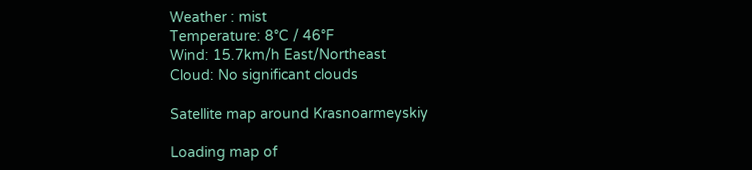Weather : mist
Temperature: 8°C / 46°F
Wind: 15.7km/h East/Northeast
Cloud: No significant clouds

Satellite map around Krasnoarmeyskiy

Loading map of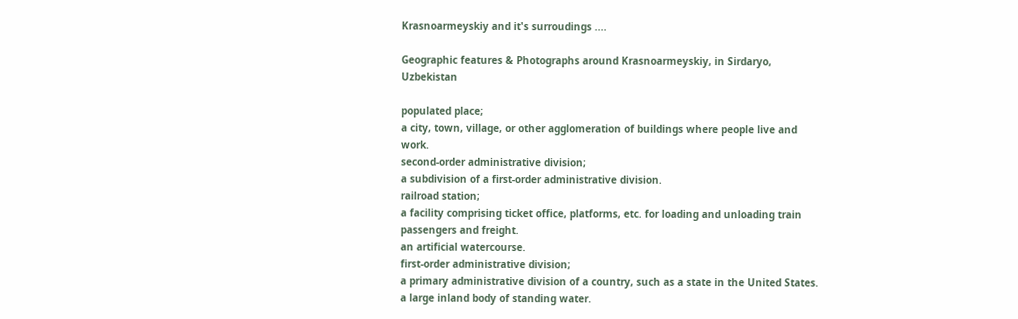Krasnoarmeyskiy and it's surroudings ....

Geographic features & Photographs around Krasnoarmeyskiy, in Sirdaryo, Uzbekistan

populated place;
a city, town, village, or other agglomeration of buildings where people live and work.
second-order administrative division;
a subdivision of a first-order administrative division.
railroad station;
a facility comprising ticket office, platforms, etc. for loading and unloading train passengers and freight.
an artificial watercourse.
first-order administrative division;
a primary administrative division of a country, such as a state in the United States.
a large inland body of standing water.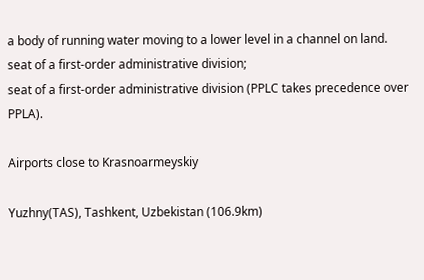a body of running water moving to a lower level in a channel on land.
seat of a first-order administrative division;
seat of a first-order administrative division (PPLC takes precedence over PPLA).

Airports close to Krasnoarmeyskiy

Yuzhny(TAS), Tashkent, Uzbekistan (106.9km)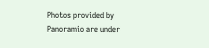Photos provided by Panoramio are under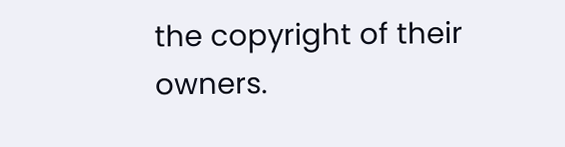the copyright of their owners.